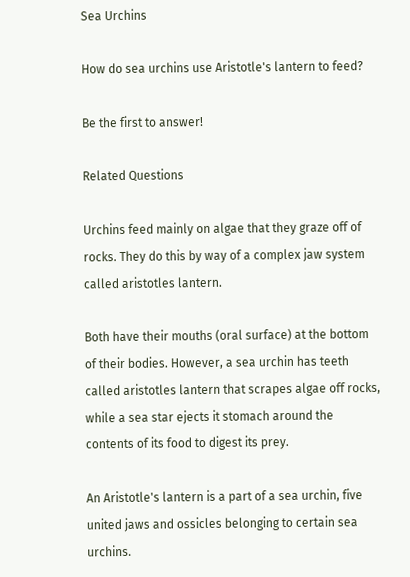Sea Urchins

How do sea urchins use Aristotle's lantern to feed?

Be the first to answer!

Related Questions

Urchins feed mainly on algae that they graze off of rocks. They do this by way of a complex jaw system called aristotles lantern.

Both have their mouths (oral surface) at the bottom of their bodies. However, a sea urchin has teeth called aristotles lantern that scrapes algae off rocks, while a sea star ejects it stomach around the contents of its food to digest its prey.

An Aristotle's lantern is a part of a sea urchin, five united jaws and ossicles belonging to certain sea urchins.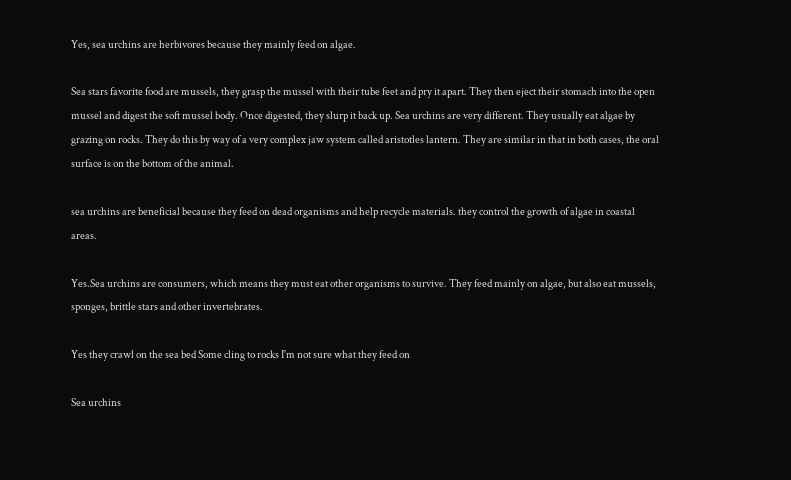Yes, sea urchins are herbivores because they mainly feed on algae.

Sea stars favorite food are mussels, they grasp the mussel with their tube feet and pry it apart. They then eject their stomach into the open mussel and digest the soft mussel body. Once digested, they slurp it back up. Sea urchins are very different. They usually eat algae by grazing on rocks. They do this by way of a very complex jaw system called aristotles lantern. They are similar in that in both cases, the oral surface is on the bottom of the animal.

sea urchins are beneficial because they feed on dead organisms and help recycle materials. they control the growth of algae in coastal areas.

Yes.Sea urchins are consumers, which means they must eat other organisms to survive. They feed mainly on algae, but also eat mussels, sponges, brittle stars and other invertebrates.

Yes they crawl on the sea bed Some cling to rocks I'm not sure what they feed on

Sea urchins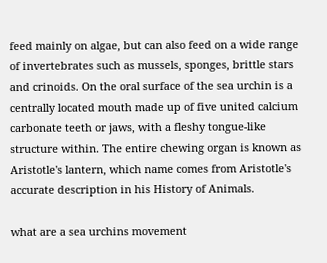feed mainly on algae, but can also feed on a wide range of invertebrates such as mussels, sponges, brittle stars and crinoids. On the oral surface of the sea urchin is a centrally located mouth made up of five united calcium carbonate teeth or jaws, with a fleshy tongue-like structure within. The entire chewing organ is known as Aristotle's lantern, which name comes from Aristotle's accurate description in his History of Animals.

what are a sea urchins movement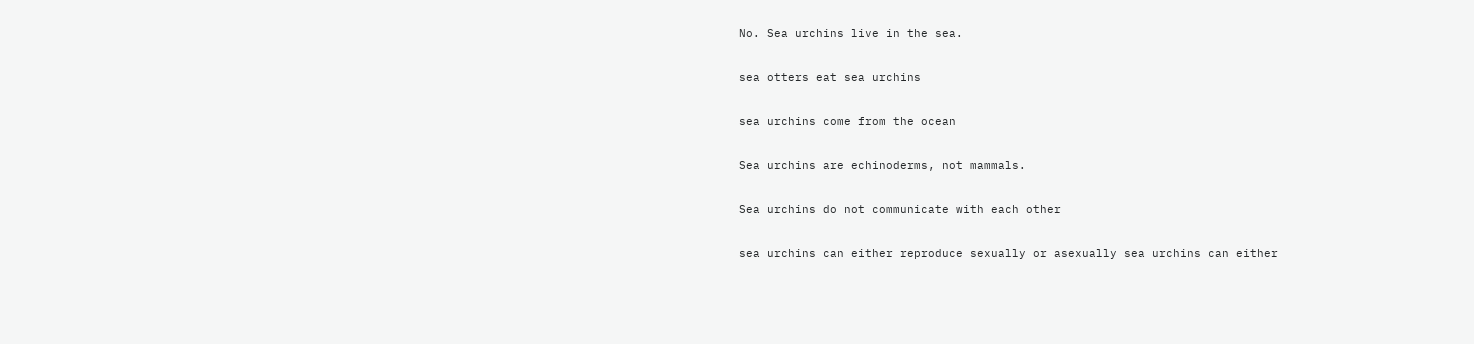No. Sea urchins live in the sea.

sea otters eat sea urchins

sea urchins come from the ocean

Sea urchins are echinoderms, not mammals.

Sea urchins do not communicate with each other

sea urchins can either reproduce sexually or asexually sea urchins can either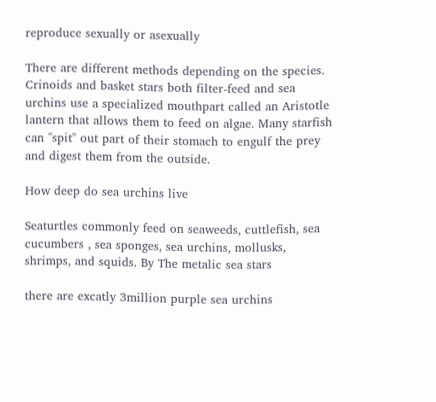reproduce sexually or asexually

There are different methods depending on the species. Crinoids and basket stars both filter-feed and sea urchins use a specialized mouthpart called an Aristotle lantern that allows them to feed on algae. Many starfish can "spit" out part of their stomach to engulf the prey and digest them from the outside.

How deep do sea urchins live

Seaturtles commonly feed on seaweeds, cuttlefish, sea cucumbers , sea sponges, sea urchins, mollusks, shrimps, and squids. By The metalic sea stars

there are excatly 3million purple sea urchins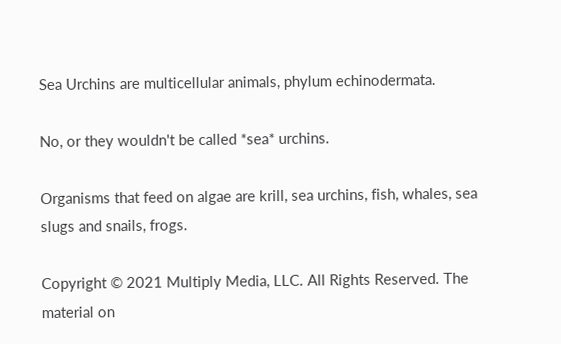Sea Urchins are multicellular animals, phylum echinodermata.

No, or they wouldn't be called *sea* urchins.

Organisms that feed on algae are krill, sea urchins, fish, whales, sea slugs and snails, frogs.

Copyright © 2021 Multiply Media, LLC. All Rights Reserved. The material on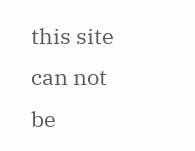this site can not be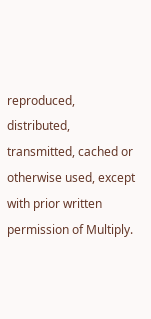reproduced, distributed, transmitted, cached or otherwise used, except with prior written permission of Multiply.